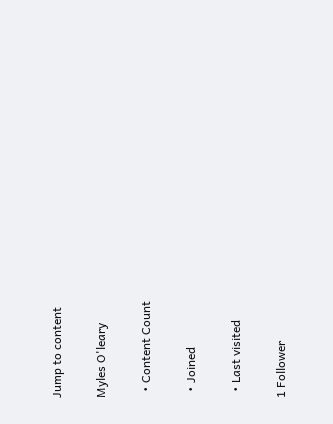Jump to content

Myles O'leary

  • Content Count

  • Joined

  • Last visited

1 Follower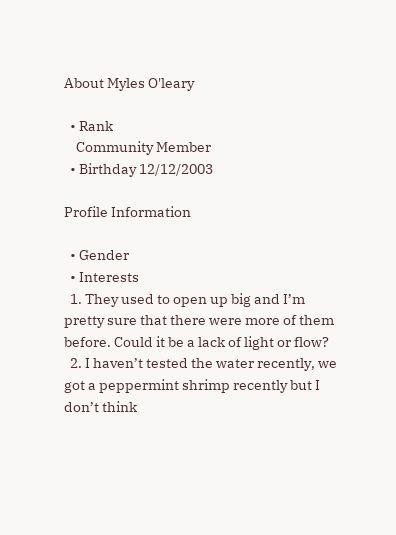About Myles O'leary

  • Rank
    Community Member
  • Birthday 12/12/2003

Profile Information

  • Gender
  • Interests
  1. They used to open up big and I’m pretty sure that there were more of them before. Could it be a lack of light or flow?
  2. I haven’t tested the water recently, we got a peppermint shrimp recently but I don’t think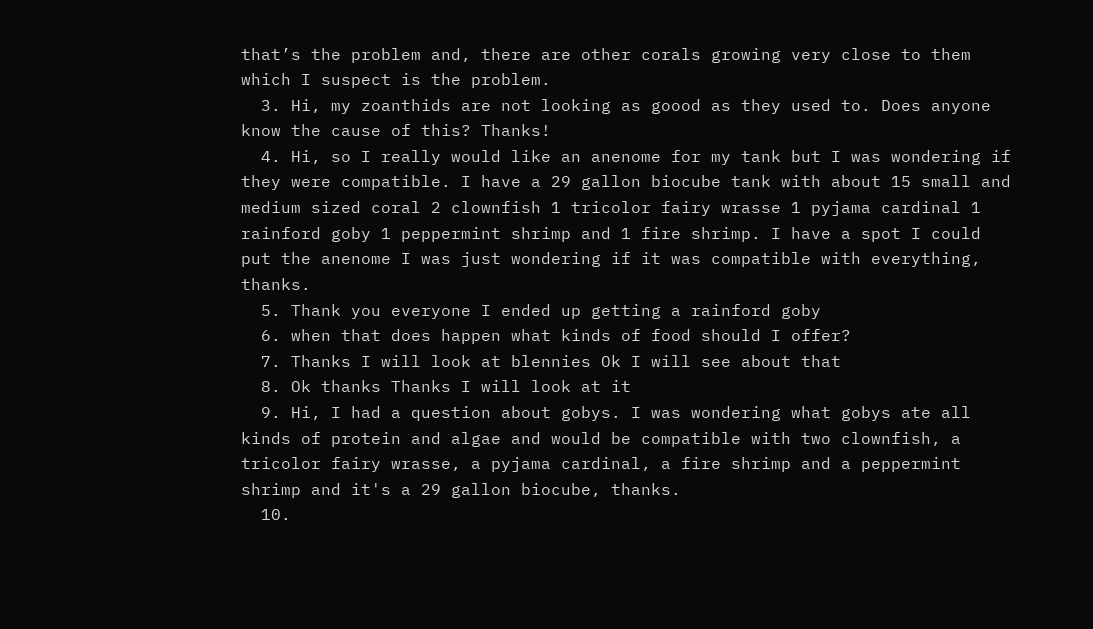that’s the problem and, there are other corals growing very close to them which I suspect is the problem.
  3. Hi, my zoanthids are not looking as goood as they used to. Does anyone know the cause of this? Thanks!
  4. Hi, so I really would like an anenome for my tank but I was wondering if they were compatible. I have a 29 gallon biocube tank with about 15 small and medium sized coral 2 clownfish 1 tricolor fairy wrasse 1 pyjama cardinal 1 rainford goby 1 peppermint shrimp and 1 fire shrimp. I have a spot I could put the anenome I was just wondering if it was compatible with everything, thanks.
  5. Thank you everyone I ended up getting a rainford goby
  6. when that does happen what kinds of food should I offer?
  7. Thanks I will look at blennies Ok I will see about that
  8. Ok thanks Thanks I will look at it
  9. Hi, I had a question about gobys. I was wondering what gobys ate all kinds of protein and algae and would be compatible with two clownfish, a tricolor fairy wrasse, a pyjama cardinal, a fire shrimp and a peppermint shrimp and it's a 29 gallon biocube, thanks.
  10.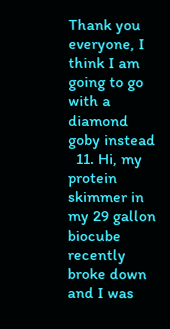Thank you everyone, I think I am going to go with a diamond goby instead
  11. Hi, my protein skimmer in my 29 gallon biocube recently broke down and I was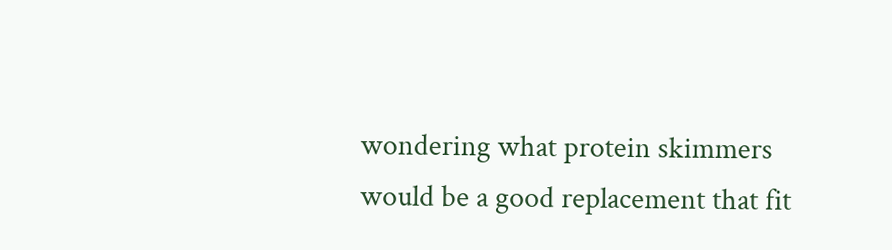wondering what protein skimmers would be a good replacement that fit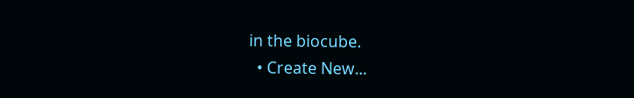in the biocube.
  • Create New...